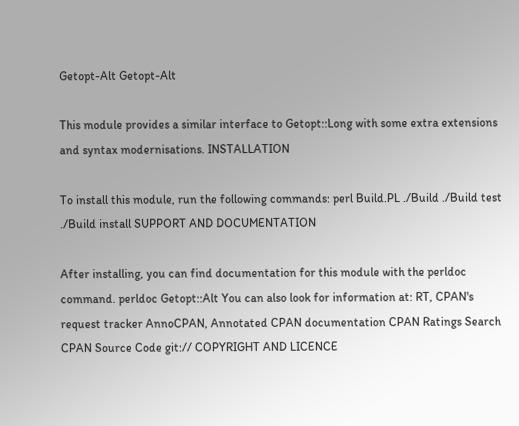Getopt-Alt Getopt-Alt

This module provides a similar interface to Getopt::Long with some extra extensions and syntax modernisations. INSTALLATION

To install this module, run the following commands: perl Build.PL ./Build ./Build test ./Build install SUPPORT AND DOCUMENTATION

After installing, you can find documentation for this module with the perldoc command. perldoc Getopt::Alt You can also look for information at: RT, CPAN's request tracker AnnoCPAN, Annotated CPAN documentation CPAN Ratings Search CPAN Source Code git:// COPYRIGHT AND LICENCE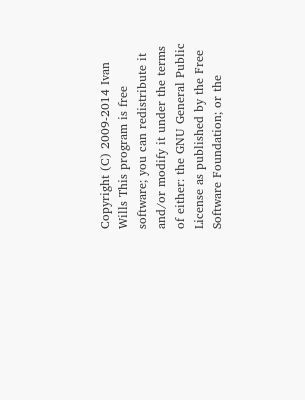Copyright (C) 2009-2014 Ivan Wills This program is free software; you can redistribute it and/or modify it under the terms of either: the GNU General Public License as published by the Free Software Foundation; or the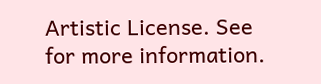Artistic License. See for more information.